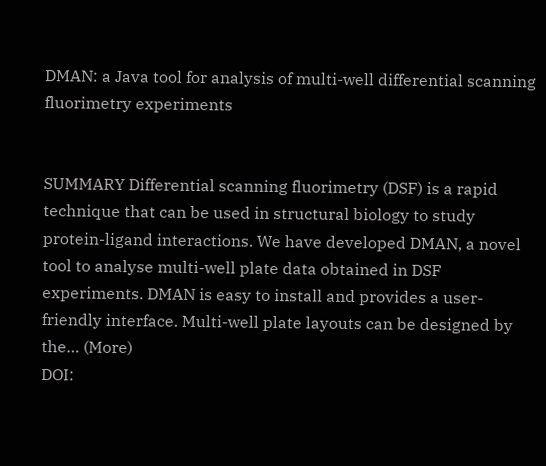DMAN: a Java tool for analysis of multi-well differential scanning fluorimetry experiments


SUMMARY Differential scanning fluorimetry (DSF) is a rapid technique that can be used in structural biology to study protein-ligand interactions. We have developed DMAN, a novel tool to analyse multi-well plate data obtained in DSF experiments. DMAN is easy to install and provides a user-friendly interface. Multi-well plate layouts can be designed by the… (More)
DOI: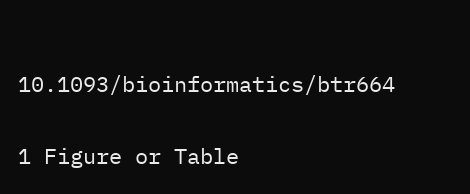10.1093/bioinformatics/btr664


1 Figure or Table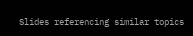Slides referencing similar topics